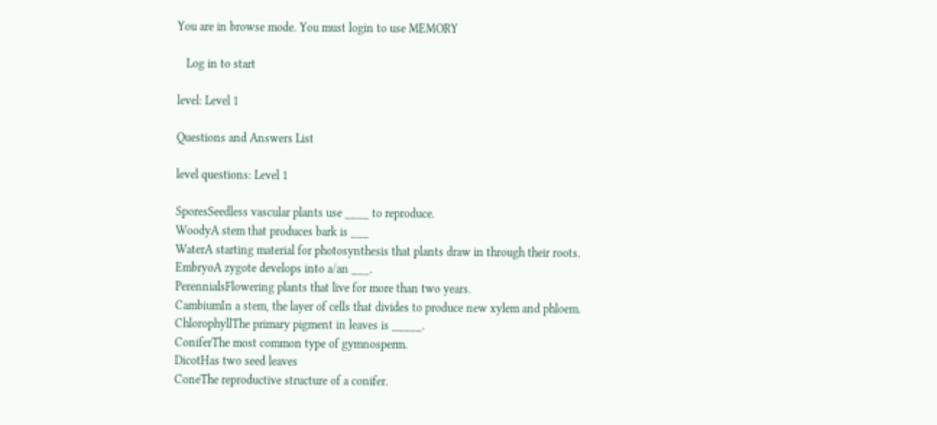You are in browse mode. You must login to use MEMORY

   Log in to start

level: Level 1

Questions and Answers List

level questions: Level 1

SporesSeedless vascular plants use ____ to reproduce.
WoodyA stem that produces bark is ___
WaterA starting material for photosynthesis that plants draw in through their roots.
EmbryoA zygote develops into a/an ___.
PerennialsFlowering plants that live for more than two years.
CambiumIn a stem, the layer of cells that divides to produce new xylem and phloem.
ChlorophyllThe primary pigment in leaves is _____.
ConiferThe most common type of gymnosperm.
DicotHas two seed leaves
ConeThe reproductive structure of a conifer.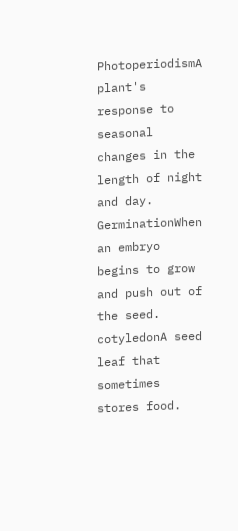PhotoperiodismA plant's response to seasonal changes in the length of night and day.
GerminationWhen an embryo begins to grow and push out of the seed.
cotyledonA seed leaf that sometimes stores food.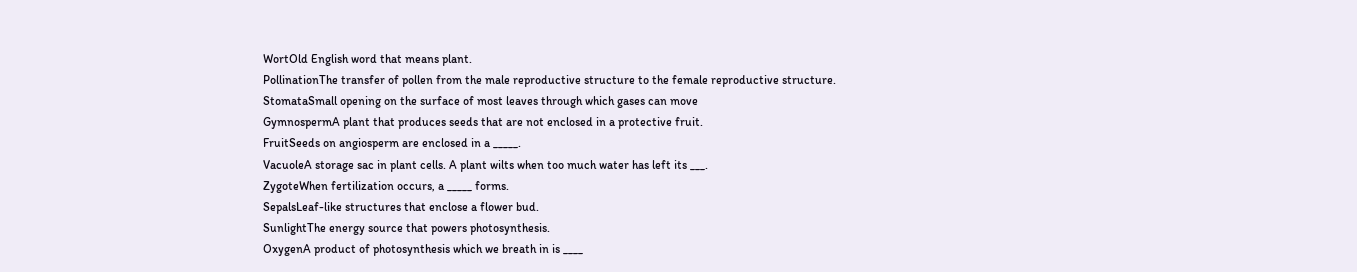WortOld English word that means plant.
PollinationThe transfer of pollen from the male reproductive structure to the female reproductive structure.
StomataSmall opening on the surface of most leaves through which gases can move
GymnospermA plant that produces seeds that are not enclosed in a protective fruit.
FruitSeeds on angiosperm are enclosed in a _____.
VacuoleA storage sac in plant cells. A plant wilts when too much water has left its ___.
ZygoteWhen fertilization occurs, a _____ forms.
SepalsLeaf-like structures that enclose a flower bud.
SunlightThe energy source that powers photosynthesis.
OxygenA product of photosynthesis which we breath in is ____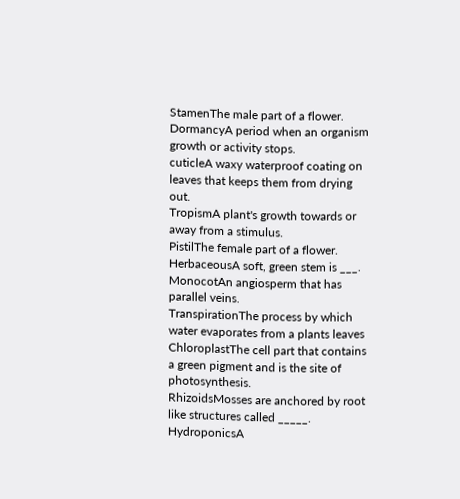StamenThe male part of a flower.
DormancyA period when an organism growth or activity stops.
cuticleA waxy waterproof coating on leaves that keeps them from drying out.
TropismA plant's growth towards or away from a stimulus.
PistilThe female part of a flower.
HerbaceousA soft, green stem is ___.
MonocotAn angiosperm that has parallel veins.
TranspirationThe process by which water evaporates from a plants leaves
ChloroplastThe cell part that contains a green pigment and is the site of photosynthesis.
RhizoidsMosses are anchored by root like structures called _____.
HydroponicsA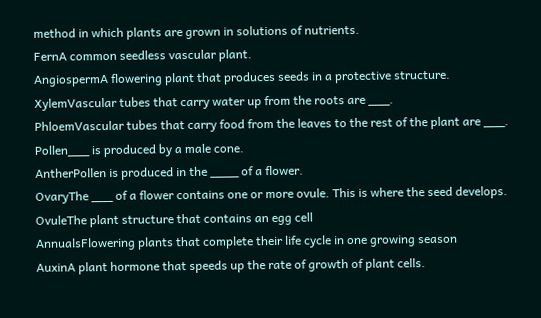method in which plants are grown in solutions of nutrients.
FernA common seedless vascular plant.
AngiospermA flowering plant that produces seeds in a protective structure.
XylemVascular tubes that carry water up from the roots are ___.
PhloemVascular tubes that carry food from the leaves to the rest of the plant are ___.
Pollen___ is produced by a male cone.
AntherPollen is produced in the ____ of a flower.
OvaryThe ___ of a flower contains one or more ovule. This is where the seed develops.
OvuleThe plant structure that contains an egg cell
AnnualsFlowering plants that complete their life cycle in one growing season
AuxinA plant hormone that speeds up the rate of growth of plant cells.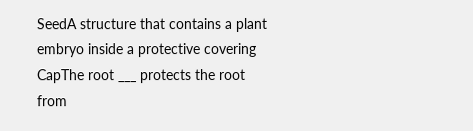SeedA structure that contains a plant embryo inside a protective covering
CapThe root ___ protects the root from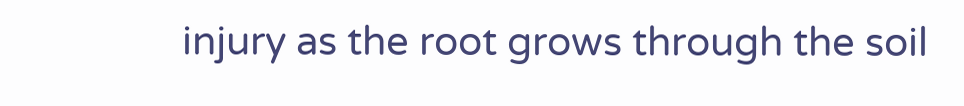injury as the root grows through the soil